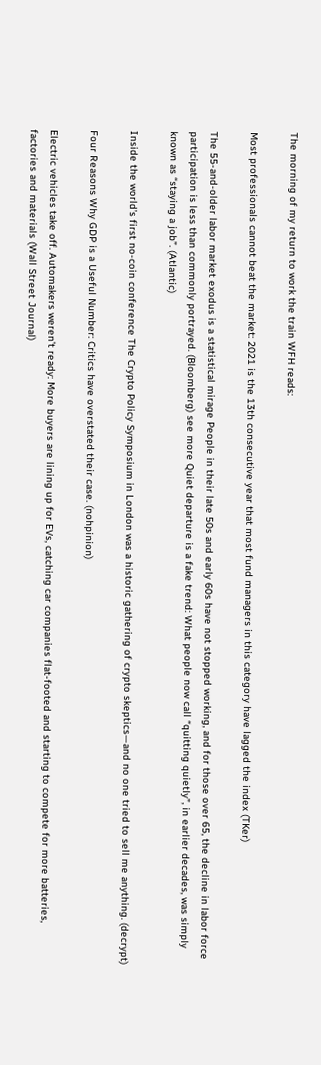The morning of my return to work the train WFH reads:

Most professionals cannot beat the market: 2021 is the 13th consecutive year that most fund managers in this category have lagged the index (TKer)

The 55-and-older labor market exodus is a statistical mirage People in their late 50s and early 60s have not stopped working, and for those over 65, the decline in labor force participation is less than commonly portrayed. (Bloomberg) see more Quiet departure is a fake trend: What people now call “quitting quietly”, in earlier decades, was simply known as “staying a job”. (Atlantic)

Inside the world’s first no-coin conference The Crypto Policy Symposium in London was a historic gathering of crypto skeptics—and no one tried to sell me anything. (decrypt)

Four Reasons Why GDP is a Useful Number: Critics have overstated their case. (nohpinion)

Electric vehicles take off. Automakers weren’t ready: More buyers are lining up for EVs, catching car companies flat-footed and starting to compete for more batteries, factories and materials (Wall Street Journal)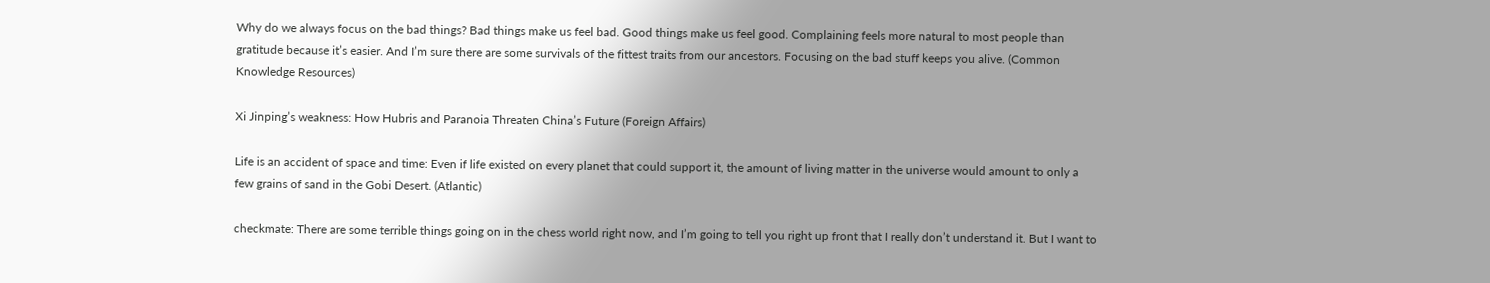Why do we always focus on the bad things? Bad things make us feel bad. Good things make us feel good. Complaining feels more natural to most people than gratitude because it’s easier. And I’m sure there are some survivals of the fittest traits from our ancestors. Focusing on the bad stuff keeps you alive. (Common Knowledge Resources)

Xi Jinping’s weakness: How Hubris and Paranoia Threaten China’s Future (Foreign Affairs)

Life is an accident of space and time: Even if life existed on every planet that could support it, the amount of living matter in the universe would amount to only a few grains of sand in the Gobi Desert. (Atlantic)

checkmate: There are some terrible things going on in the chess world right now, and I’m going to tell you right up front that I really don’t understand it. But I want to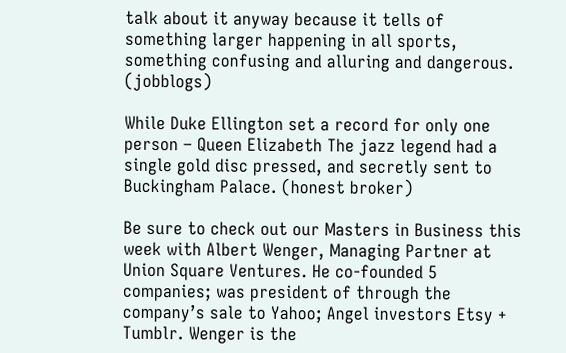talk about it anyway because it tells of something larger happening in all sports, something confusing and alluring and dangerous. (jobblogs)

While Duke Ellington set a record for only one person – Queen Elizabeth The jazz legend had a single gold disc pressed, and secretly sent to Buckingham Palace. (honest broker)

Be sure to check out our Masters in Business this week with Albert Wenger, Managing Partner at Union Square Ventures. He co-founded 5 companies; was president of through the company’s sale to Yahoo; Angel investors Etsy + Tumblr. Wenger is the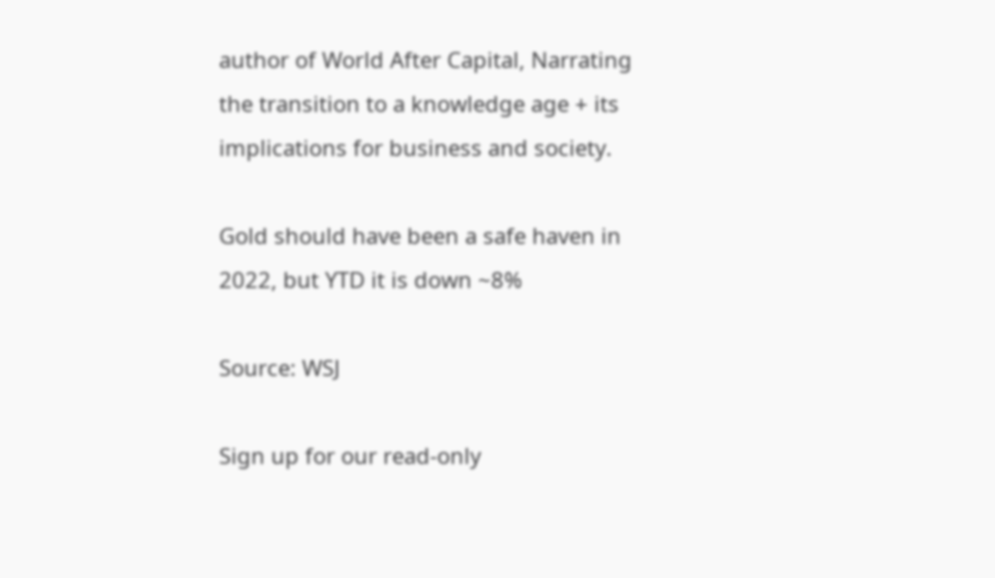author of World After Capital, Narrating the transition to a knowledge age + its implications for business and society.

Gold should have been a safe haven in 2022, but YTD it is down ~8%

Source: WSJ

Sign up for our read-only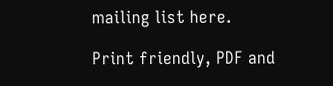mailing list here.

Print friendly, PDF and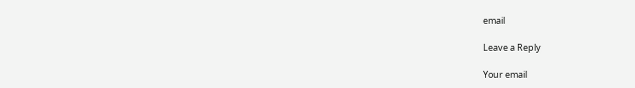email

Leave a Reply

Your email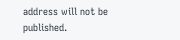address will not be published.